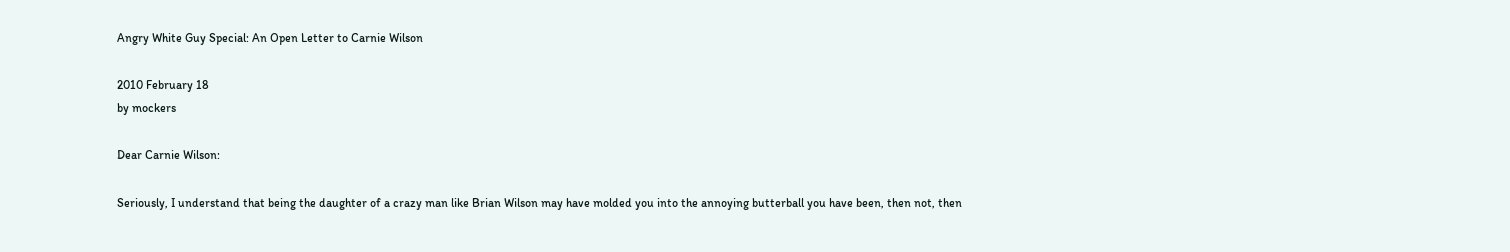Angry White Guy Special: An Open Letter to Carnie Wilson

2010 February 18
by mockers

Dear Carnie Wilson:

Seriously, I understand that being the daughter of a crazy man like Brian Wilson may have molded you into the annoying butterball you have been, then not, then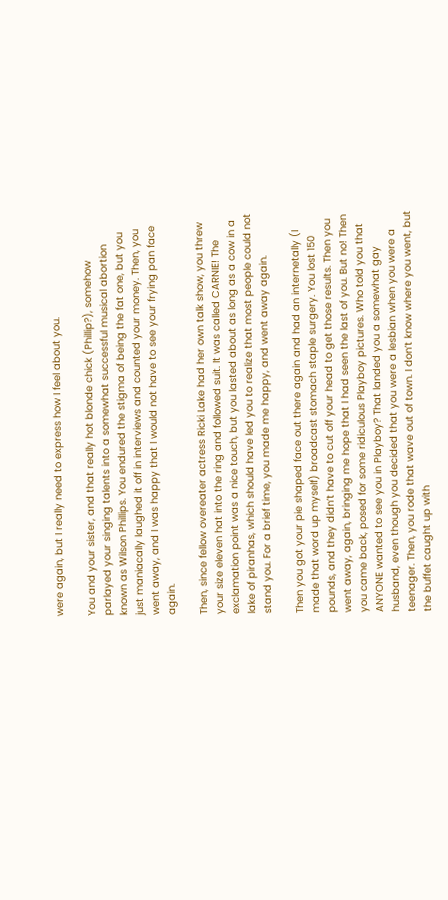were again, but I really need to express how I feel about you.

You and your sister, and that really hot blonde chick (Phillip?), somehow parlayed your singing talents into a somewhat successful musical abortion known as Wilson Phillips. You endured the stigma of being the fat one, but you just maniacally laughed it off in interviews and counted your money. Then, you went away, and I was happy that I would not have to see your frying pan face again.

Then, since fellow overeater actress Ricki Lake had her own talk show, you threw your size eleven hat into the ring and followed suit. It was called CARNIE! The exclamation point was a nice touch, but you lasted about as long as a cow in a lake of piranhas, which should have led you to realize that most people could not stand you. For a brief time, you made me happy, and went away again.

Then you got your pie shaped face out there again and had an internetally (I made that word up myself) broadcast stomach staple surgery. You lost 150 pounds, and they didn’t have to cut off your head to get those results. Then you went away, again, bringing me hope that I had seen the last of you. But no! Then you came back, posed for some ridiculous Playboy pictures. Who told you that ANYONE wanted to see you in Playboy? That landed you a somewhat gay husband, even though you decided that you were a lesbian when you were a teenager. Then, you rode that wave out of town. I don’t know where you went, but the buffet caught up with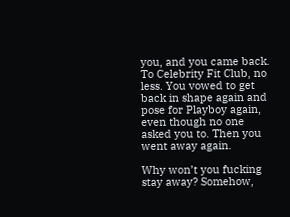you, and you came back. To Celebrity Fit Club, no less. You vowed to get back in shape again and pose for Playboy again, even though no one asked you to. Then you went away again.

Why won’t you fucking stay away? Somehow,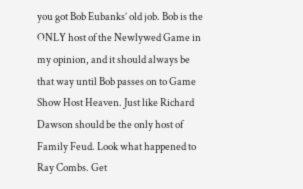you got Bob Eubanks’ old job. Bob is the ONLY host of the Newlywed Game in my opinion, and it should always be that way until Bob passes on to Game Show Host Heaven. Just like Richard Dawson should be the only host of Family Feud. Look what happened to Ray Combs. Get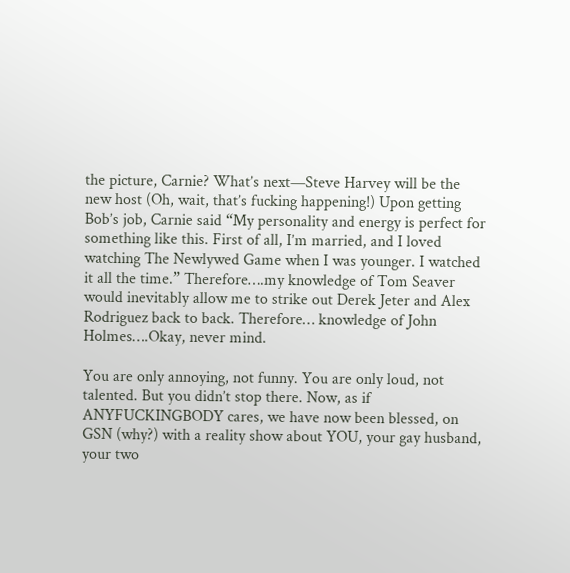the picture, Carnie? What’s next—Steve Harvey will be the new host (Oh, wait, that’s fucking happening!) Upon getting Bob’s job, Carnie said “My personality and energy is perfect for something like this. First of all, I’m married, and I loved watching The Newlywed Game when I was younger. I watched it all the time.” Therefore….my knowledge of Tom Seaver would inevitably allow me to strike out Derek Jeter and Alex Rodriguez back to back. Therefore… knowledge of John Holmes….Okay, never mind.

You are only annoying, not funny. You are only loud, not talented. But you didn’t stop there. Now, as if ANYFUCKINGBODY cares, we have now been blessed, on GSN (why?) with a reality show about YOU, your gay husband, your two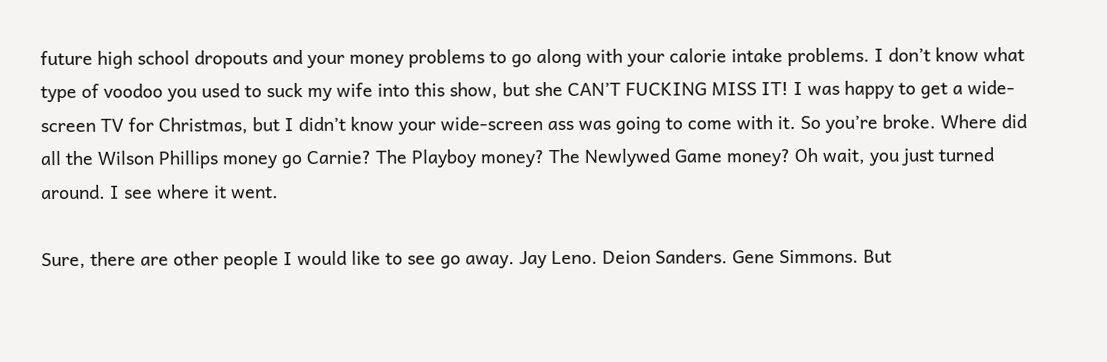future high school dropouts and your money problems to go along with your calorie intake problems. I don’t know what type of voodoo you used to suck my wife into this show, but she CAN’T FUCKING MISS IT! I was happy to get a wide-screen TV for Christmas, but I didn’t know your wide-screen ass was going to come with it. So you’re broke. Where did all the Wilson Phillips money go Carnie? The Playboy money? The Newlywed Game money? Oh wait, you just turned around. I see where it went.

Sure, there are other people I would like to see go away. Jay Leno. Deion Sanders. Gene Simmons. But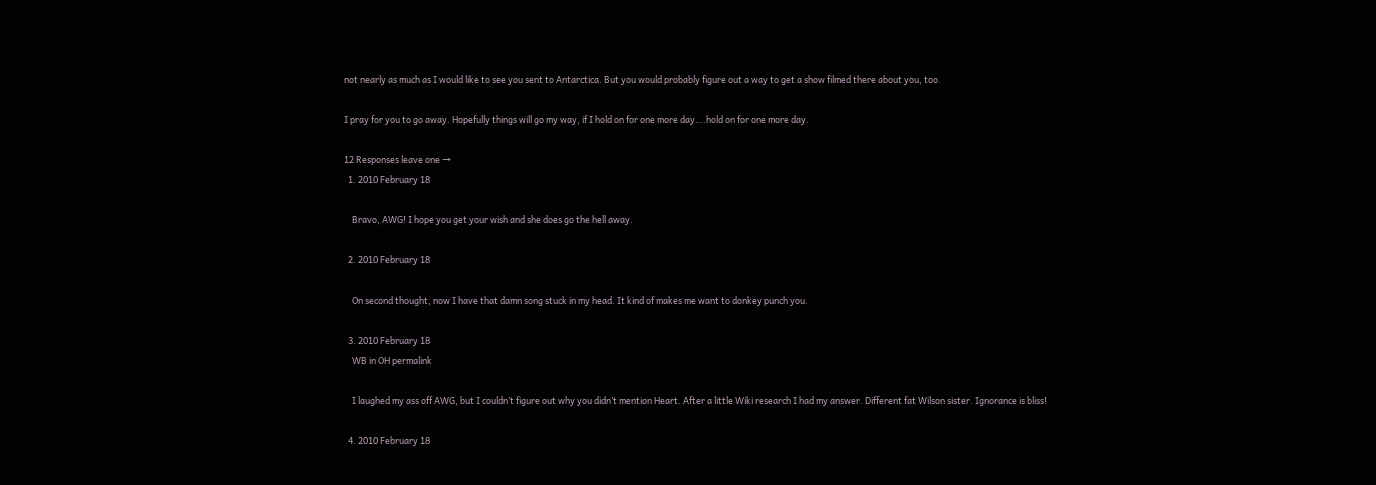not nearly as much as I would like to see you sent to Antarctica. But you would probably figure out a way to get a show filmed there about you, too.

I pray for you to go away. Hopefully things will go my way, if I hold on for one more day….hold on for one more day.

12 Responses leave one →
  1. 2010 February 18

    Bravo, AWG! I hope you get your wish and she does go the hell away.

  2. 2010 February 18

    On second thought, now I have that damn song stuck in my head. It kind of makes me want to donkey punch you.

  3. 2010 February 18
    WB in OH permalink

    I laughed my ass off AWG, but I couldn’t figure out why you didn’t mention Heart. After a little Wiki research I had my answer. Different fat Wilson sister. Ignorance is bliss!

  4. 2010 February 18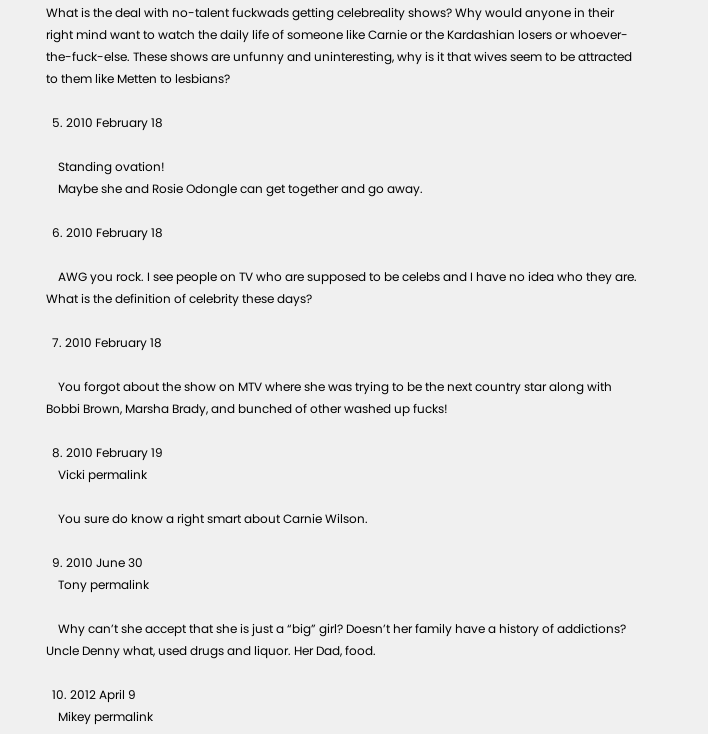What is the deal with no-talent fuckwads getting celebreality shows? Why would anyone in their right mind want to watch the daily life of someone like Carnie or the Kardashian losers or whoever-the-fuck-else. These shows are unfunny and uninteresting, why is it that wives seem to be attracted to them like Metten to lesbians?

  5. 2010 February 18

    Standing ovation!
    Maybe she and Rosie Odongle can get together and go away.

  6. 2010 February 18

    AWG you rock. I see people on TV who are supposed to be celebs and I have no idea who they are. What is the definition of celebrity these days?

  7. 2010 February 18

    You forgot about the show on MTV where she was trying to be the next country star along with Bobbi Brown, Marsha Brady, and bunched of other washed up fucks!

  8. 2010 February 19
    Vicki permalink

    You sure do know a right smart about Carnie Wilson.

  9. 2010 June 30
    Tony permalink

    Why can’t she accept that she is just a “big” girl? Doesn’t her family have a history of addictions? Uncle Denny what, used drugs and liquor. Her Dad, food.

  10. 2012 April 9
    Mikey permalink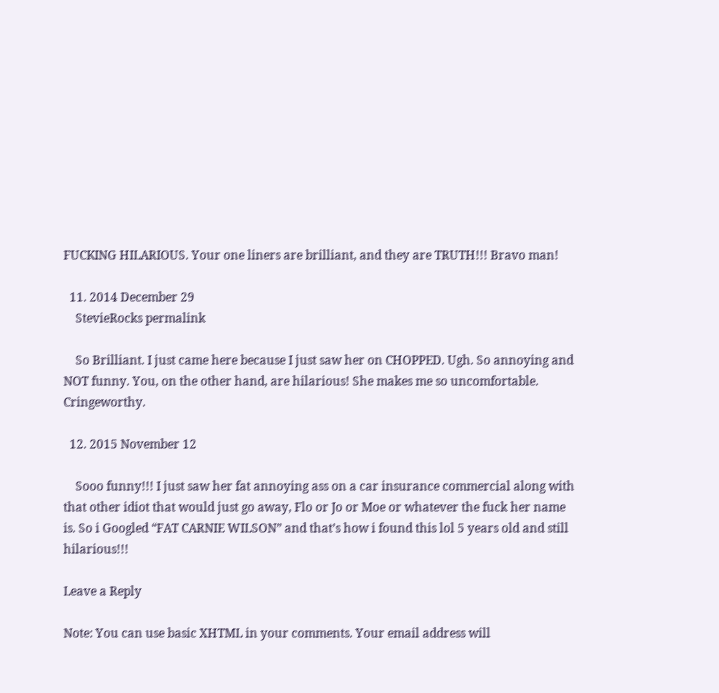FUCKING HILARIOUS. Your one liners are brilliant, and they are TRUTH!!! Bravo man!

  11. 2014 December 29
    StevieRocks permalink

    So Brilliant. I just came here because I just saw her on CHOPPED. Ugh. So annoying and NOT funny. You, on the other hand, are hilarious! She makes me so uncomfortable. Cringeworthy.

  12. 2015 November 12

    Sooo funny!!! I just saw her fat annoying ass on a car insurance commercial along with that other idiot that would just go away, Flo or Jo or Moe or whatever the fuck her name is. So i Googled “FAT CARNIE WILSON” and that’s how i found this lol 5 years old and still hilarious!!!

Leave a Reply

Note: You can use basic XHTML in your comments. Your email address will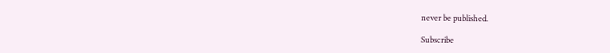never be published.

Subscribe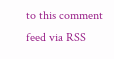to this comment feed via RSS